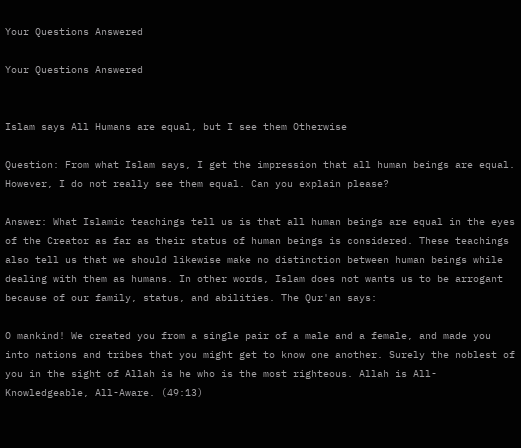Your Questions Answered

Your Questions Answered


Islam says All Humans are equal, but I see them Otherwise

Question: From what Islam says, I get the impression that all human beings are equal. However, I do not really see them equal. Can you explain please?

Answer: What Islamic teachings tell us is that all human beings are equal in the eyes of the Creator as far as their status of human beings is considered. These teachings also tell us that we should likewise make no distinction between human beings while dealing with them as humans. In other words, Islam does not wants us to be arrogant because of our family, status, and abilities. The Qur'an says:

O mankind! We created you from a single pair of a male and a female, and made you into nations and tribes that you might get to know one another. Surely the noblest of you in the sight of Allah is he who is the most righteous. Allah is All-Knowledgeable, All-Aware. (49:13)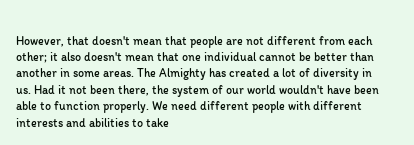However, that doesn't mean that people are not different from each other; it also doesn't mean that one individual cannot be better than another in some areas. The Almighty has created a lot of diversity in us. Had it not been there, the system of our world wouldn't have been able to function properly. We need different people with different interests and abilities to take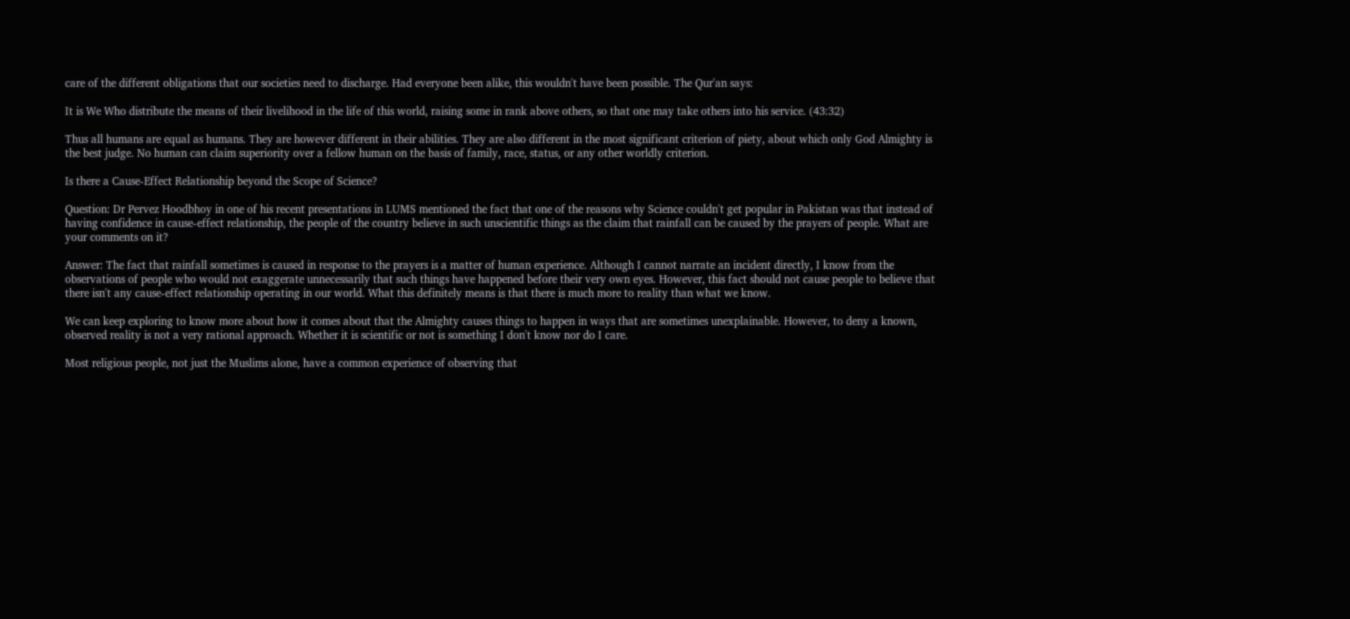care of the different obligations that our societies need to discharge. Had everyone been alike, this wouldn't have been possible. The Qur'an says:

It is We Who distribute the means of their livelihood in the life of this world, raising some in rank above others, so that one may take others into his service. (43:32)

Thus all humans are equal as humans. They are however different in their abilities. They are also different in the most significant criterion of piety, about which only God Almighty is the best judge. No human can claim superiority over a fellow human on the basis of family, race, status, or any other worldly criterion.

Is there a Cause-Effect Relationship beyond the Scope of Science?

Question: Dr Pervez Hoodbhoy in one of his recent presentations in LUMS mentioned the fact that one of the reasons why Science couldn't get popular in Pakistan was that instead of having confidence in cause-effect relationship, the people of the country believe in such unscientific things as the claim that rainfall can be caused by the prayers of people. What are your comments on it?

Answer: The fact that rainfall sometimes is caused in response to the prayers is a matter of human experience. Although I cannot narrate an incident directly, I know from the observations of people who would not exaggerate unnecessarily that such things have happened before their very own eyes. However, this fact should not cause people to believe that there isn't any cause-effect relationship operating in our world. What this definitely means is that there is much more to reality than what we know.

We can keep exploring to know more about how it comes about that the Almighty causes things to happen in ways that are sometimes unexplainable. However, to deny a known, observed reality is not a very rational approach. Whether it is scientific or not is something I don't know nor do I care.

Most religious people, not just the Muslims alone, have a common experience of observing that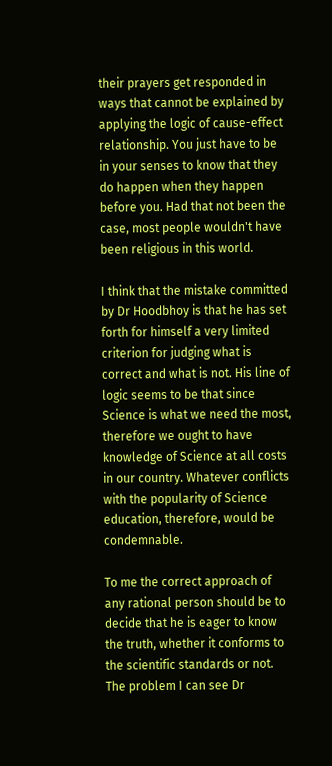their prayers get responded in ways that cannot be explained by applying the logic of cause-effect relationship. You just have to be in your senses to know that they do happen when they happen before you. Had that not been the case, most people wouldn't have been religious in this world.

I think that the mistake committed by Dr Hoodbhoy is that he has set forth for himself a very limited criterion for judging what is correct and what is not. His line of logic seems to be that since Science is what we need the most, therefore we ought to have knowledge of Science at all costs in our country. Whatever conflicts with the popularity of Science education, therefore, would be condemnable.

To me the correct approach of any rational person should be to decide that he is eager to know the truth, whether it conforms to the scientific standards or not. The problem I can see Dr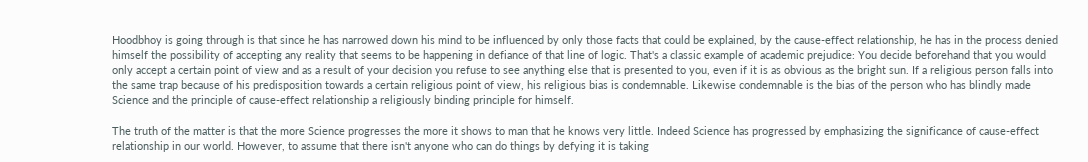Hoodbhoy is going through is that since he has narrowed down his mind to be influenced by only those facts that could be explained, by the cause-effect relationship, he has in the process denied himself the possibility of accepting any reality that seems to be happening in defiance of that line of logic. That's a classic example of academic prejudice: You decide beforehand that you would only accept a certain point of view and as a result of your decision you refuse to see anything else that is presented to you, even if it is as obvious as the bright sun. If a religious person falls into the same trap because of his predisposition towards a certain religious point of view, his religious bias is condemnable. Likewise condemnable is the bias of the person who has blindly made Science and the principle of cause-effect relationship a religiously binding principle for himself.

The truth of the matter is that the more Science progresses the more it shows to man that he knows very little. Indeed Science has progressed by emphasizing the significance of cause-effect relationship in our world. However, to assume that there isn't anyone who can do things by defying it is taking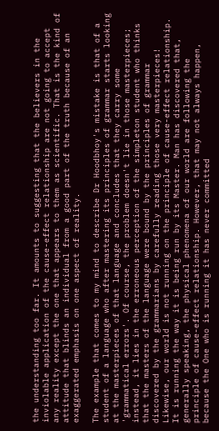the understanding too far. It amounts to suggesting that the believers in the inviolable application of the cause-effect relationship are not going to accept any reality except the one that appears to them as scientific. That is the kind of attitude that blinds an individual from a good part of the truth because of an exaggerated emphasis on one aspect of reality.

The example that comes to my mind to describe Dr Hoodbhoy's mistake is that of a student of a language who after mastering its principles of grammar starts looking at the masterpieces of that language and concludes that they carry some 'grammatical errors'. Of course, the problem doesn't lie in those masterpieces; instead, it lies in the erroneous perception of the simpleton student who thinks that the masters of the language were bound by the principles of grammar discovered by the grammarians by carefully reading those very masterpieces! Likewise, our world is not running on the principle of cause-effect relationship. It is running the way it is being run by its Master. Man has discovered that, generally speaking, the physical phenomena of our world are following the principle of cause-effect relationship. However, that may not always happen, because the One who is running it has never committed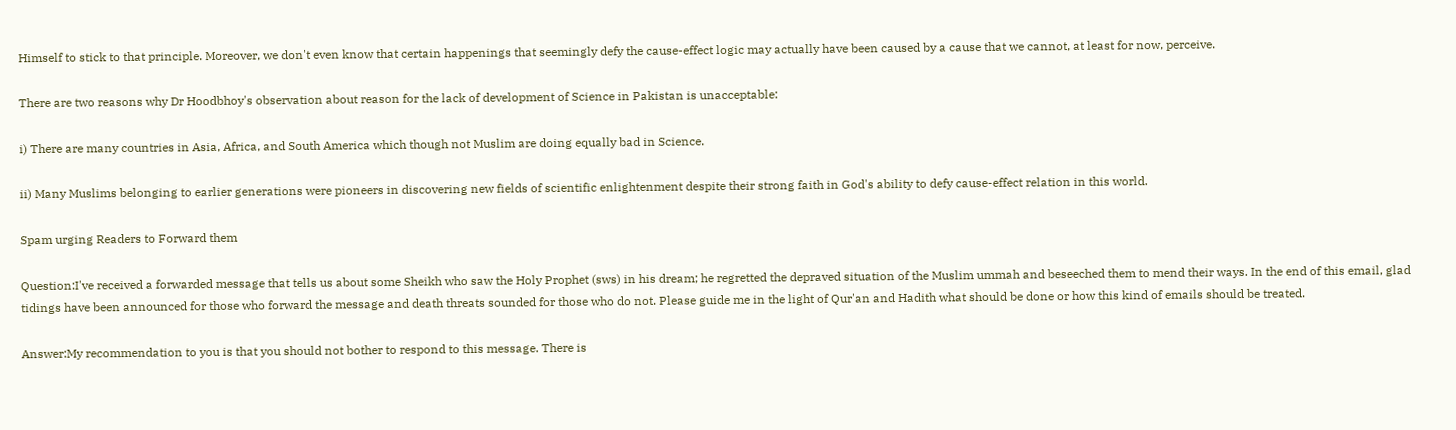Himself to stick to that principle. Moreover, we don't even know that certain happenings that seemingly defy the cause-effect logic may actually have been caused by a cause that we cannot, at least for now, perceive.

There are two reasons why Dr Hoodbhoy's observation about reason for the lack of development of Science in Pakistan is unacceptable:

i) There are many countries in Asia, Africa, and South America which though not Muslim are doing equally bad in Science.

ii) Many Muslims belonging to earlier generations were pioneers in discovering new fields of scientific enlightenment despite their strong faith in God's ability to defy cause-effect relation in this world.

Spam urging Readers to Forward them

Question:I've received a forwarded message that tells us about some Sheikh who saw the Holy Prophet (sws) in his dream; he regretted the depraved situation of the Muslim ummah and beseeched them to mend their ways. In the end of this email, glad tidings have been announced for those who forward the message and death threats sounded for those who do not. Please guide me in the light of Qur'an and Hadith what should be done or how this kind of emails should be treated.

Answer:My recommendation to you is that you should not bother to respond to this message. There is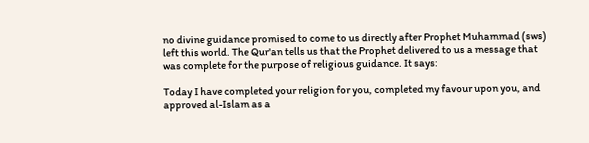no divine guidance promised to come to us directly after Prophet Muhammad (sws) left this world. The Qur'an tells us that the Prophet delivered to us a message that was complete for the purpose of religious guidance. It says:

Today I have completed your religion for you, completed my favour upon you, and approved al-Islam as a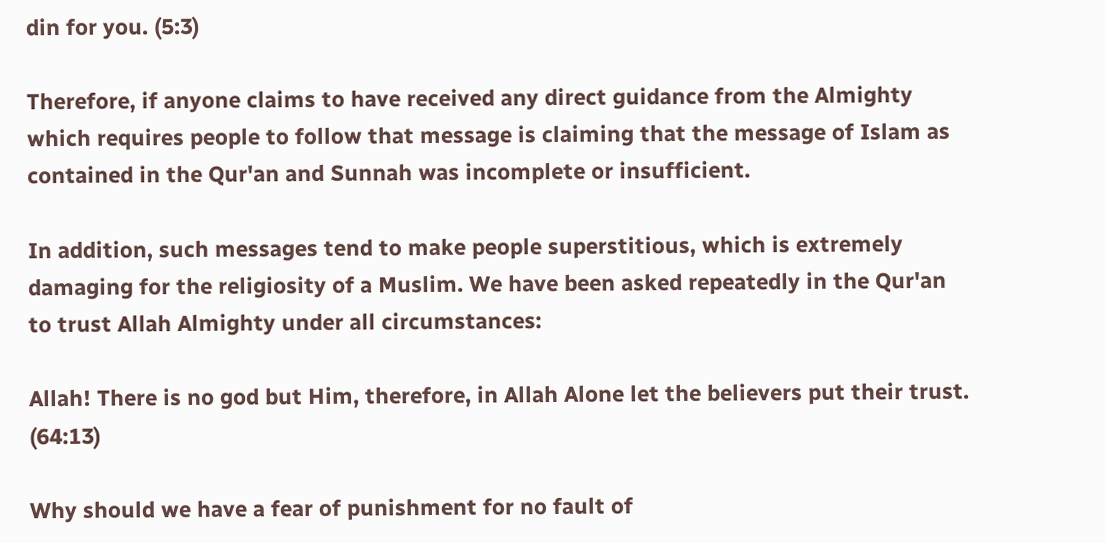din for you. (5:3)

Therefore, if anyone claims to have received any direct guidance from the Almighty which requires people to follow that message is claiming that the message of Islam as contained in the Qur'an and Sunnah was incomplete or insufficient.

In addition, such messages tend to make people superstitious, which is extremely damaging for the religiosity of a Muslim. We have been asked repeatedly in the Qur'an to trust Allah Almighty under all circumstances:

Allah! There is no god but Him, therefore, in Allah Alone let the believers put their trust. (64:13)

Why should we have a fear of punishment for no fault of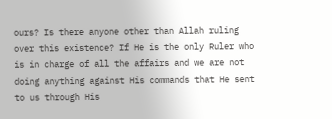ours? Is there anyone other than Allah ruling over this existence? If He is the only Ruler who is in charge of all the affairs and we are not doing anything against His commands that He sent to us through His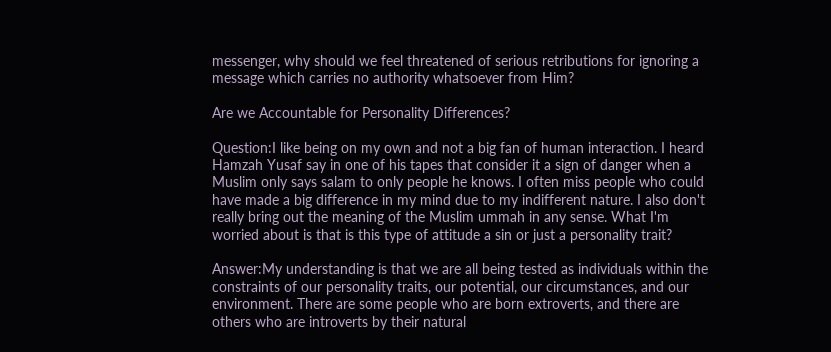messenger, why should we feel threatened of serious retributions for ignoring a message which carries no authority whatsoever from Him?

Are we Accountable for Personality Differences?

Question:I like being on my own and not a big fan of human interaction. I heard Hamzah Yusaf say in one of his tapes that consider it a sign of danger when a Muslim only says salam to only people he knows. I often miss people who could have made a big difference in my mind due to my indifferent nature. I also don't really bring out the meaning of the Muslim ummah in any sense. What I'm worried about is that is this type of attitude a sin or just a personality trait?

Answer:My understanding is that we are all being tested as individuals within the constraints of our personality traits, our potential, our circumstances, and our environment. There are some people who are born extroverts, and there are others who are introverts by their natural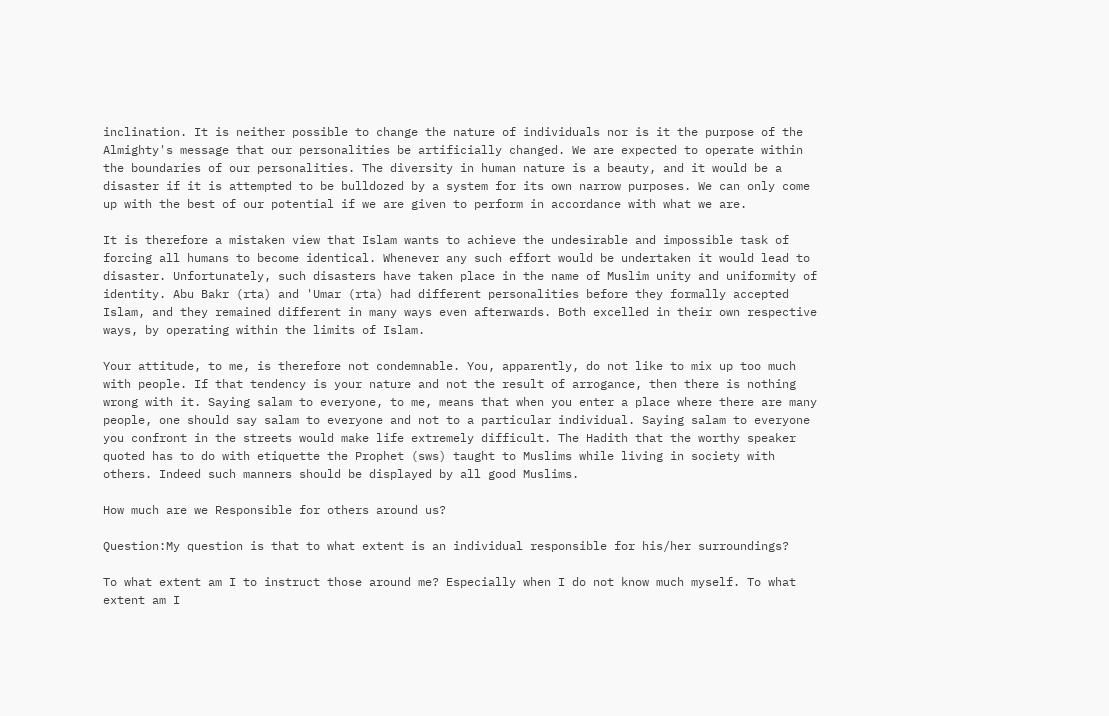inclination. It is neither possible to change the nature of individuals nor is it the purpose of the Almighty's message that our personalities be artificially changed. We are expected to operate within the boundaries of our personalities. The diversity in human nature is a beauty, and it would be a disaster if it is attempted to be bulldozed by a system for its own narrow purposes. We can only come up with the best of our potential if we are given to perform in accordance with what we are.

It is therefore a mistaken view that Islam wants to achieve the undesirable and impossible task of forcing all humans to become identical. Whenever any such effort would be undertaken it would lead to disaster. Unfortunately, such disasters have taken place in the name of Muslim unity and uniformity of identity. Abu Bakr (rta) and 'Umar (rta) had different personalities before they formally accepted Islam, and they remained different in many ways even afterwards. Both excelled in their own respective ways, by operating within the limits of Islam.

Your attitude, to me, is therefore not condemnable. You, apparently, do not like to mix up too much with people. If that tendency is your nature and not the result of arrogance, then there is nothing wrong with it. Saying salam to everyone, to me, means that when you enter a place where there are many people, one should say salam to everyone and not to a particular individual. Saying salam to everyone you confront in the streets would make life extremely difficult. The Hadith that the worthy speaker quoted has to do with etiquette the Prophet (sws) taught to Muslims while living in society with others. Indeed such manners should be displayed by all good Muslims.

How much are we Responsible for others around us?

Question:My question is that to what extent is an individual responsible for his/her surroundings?

To what extent am I to instruct those around me? Especially when I do not know much myself. To what extent am I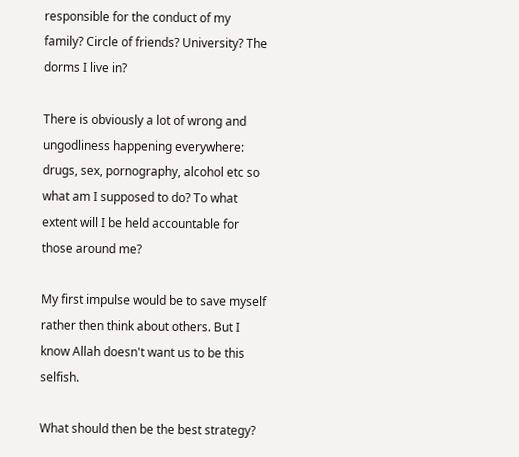responsible for the conduct of my family? Circle of friends? University? The dorms I live in?

There is obviously a lot of wrong and ungodliness happening everywhere: drugs, sex, pornography, alcohol etc so what am I supposed to do? To what extent will I be held accountable for those around me?

My first impulse would be to save myself rather then think about others. But I know Allah doesn't want us to be this selfish.

What should then be the best strategy?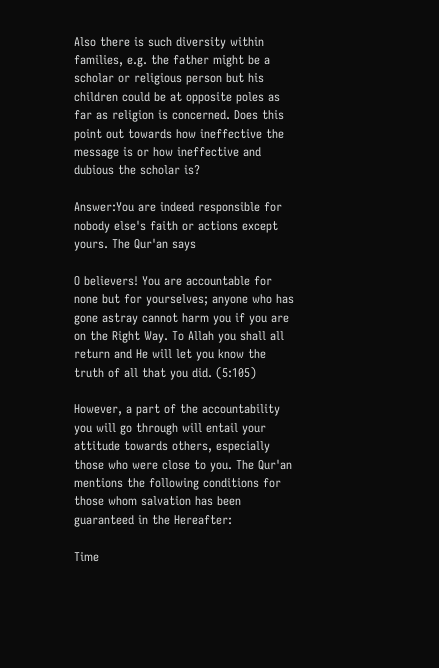Also there is such diversity within families, e.g. the father might be a scholar or religious person but his children could be at opposite poles as far as religion is concerned. Does this point out towards how ineffective the message is or how ineffective and dubious the scholar is?

Answer:You are indeed responsible for nobody else's faith or actions except yours. The Qur'an says

O believers! You are accountable for none but for yourselves; anyone who has gone astray cannot harm you if you are on the Right Way. To Allah you shall all return and He will let you know the truth of all that you did. (5:105)

However, a part of the accountability you will go through will entail your attitude towards others, especially those who were close to you. The Qur'an mentions the following conditions for those whom salvation has been guaranteed in the Hereafter:

Time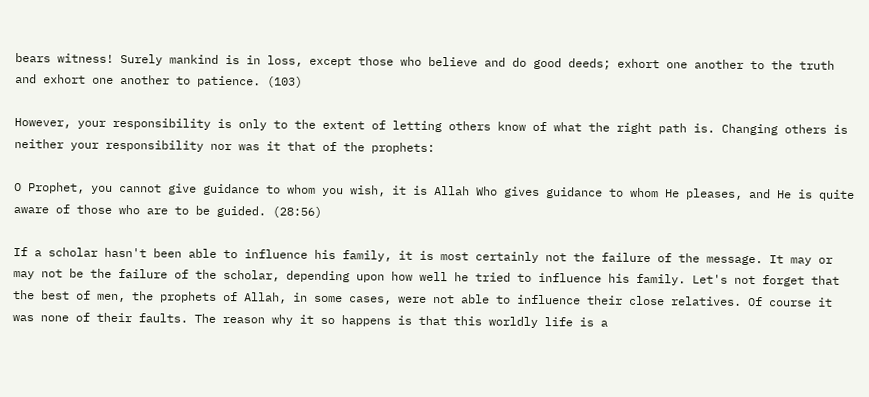bears witness! Surely mankind is in loss, except those who believe and do good deeds; exhort one another to the truth and exhort one another to patience. (103)

However, your responsibility is only to the extent of letting others know of what the right path is. Changing others is neither your responsibility nor was it that of the prophets:

O Prophet, you cannot give guidance to whom you wish, it is Allah Who gives guidance to whom He pleases, and He is quite aware of those who are to be guided. (28:56)

If a scholar hasn't been able to influence his family, it is most certainly not the failure of the message. It may or may not be the failure of the scholar, depending upon how well he tried to influence his family. Let's not forget that the best of men, the prophets of Allah, in some cases, were not able to influence their close relatives. Of course it was none of their faults. The reason why it so happens is that this worldly life is a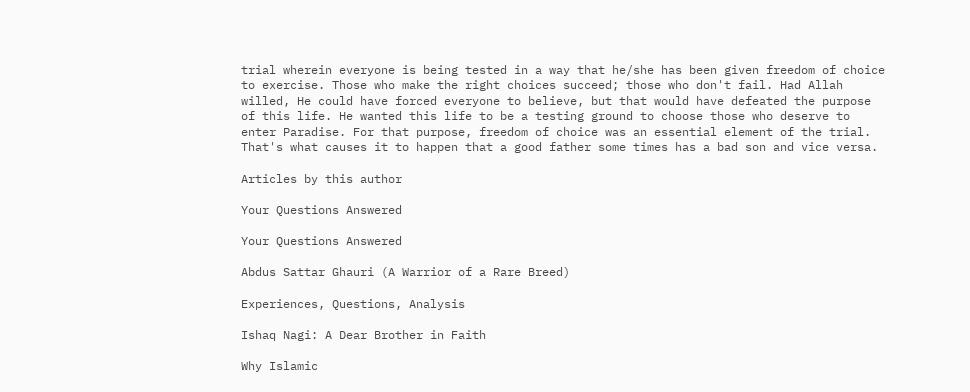trial wherein everyone is being tested in a way that he/she has been given freedom of choice to exercise. Those who make the right choices succeed; those who don't fail. Had Allah willed, He could have forced everyone to believe, but that would have defeated the purpose of this life. He wanted this life to be a testing ground to choose those who deserve to enter Paradise. For that purpose, freedom of choice was an essential element of the trial. That's what causes it to happen that a good father some times has a bad son and vice versa.

Articles by this author

Your Questions Answered

Your Questions Answered

Abdus Sattar Ghauri (A Warrior of a Rare Breed)

Experiences, Questions, Analysis

Ishaq Nagi: A Dear Brother in Faith

Why Islamic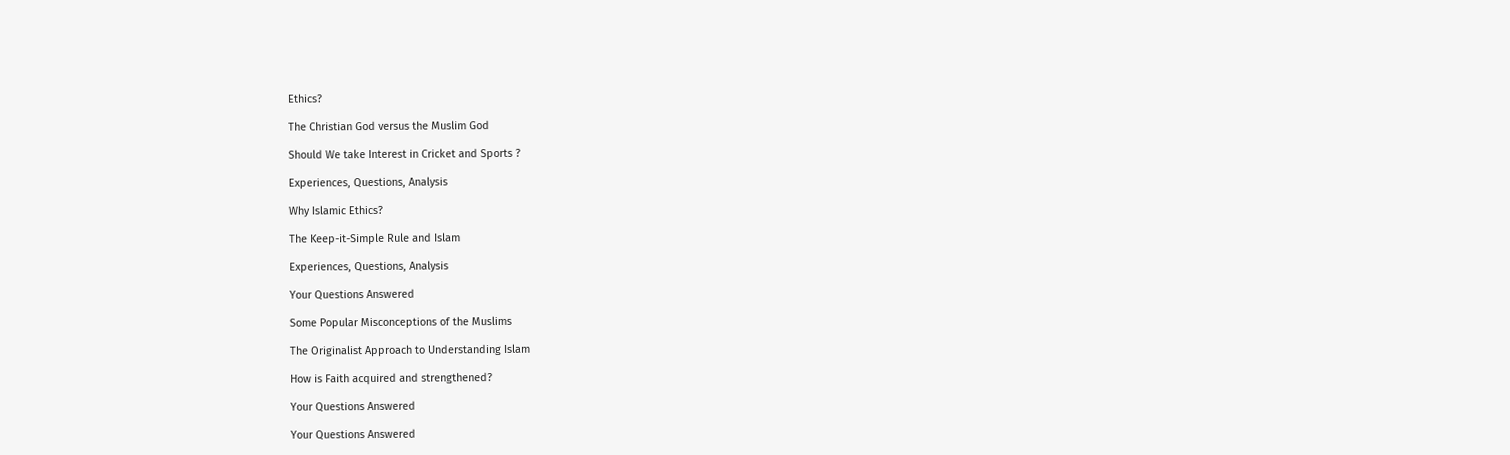Ethics?

The Christian God versus the Muslim God

Should We take Interest in Cricket and Sports ?

Experiences, Questions, Analysis

Why Islamic Ethics?

The Keep-it-Simple Rule and Islam

Experiences, Questions, Analysis

Your Questions Answered

Some Popular Misconceptions of the Muslims

The Originalist Approach to Understanding Islam

How is Faith acquired and strengthened?

Your Questions Answered

Your Questions Answered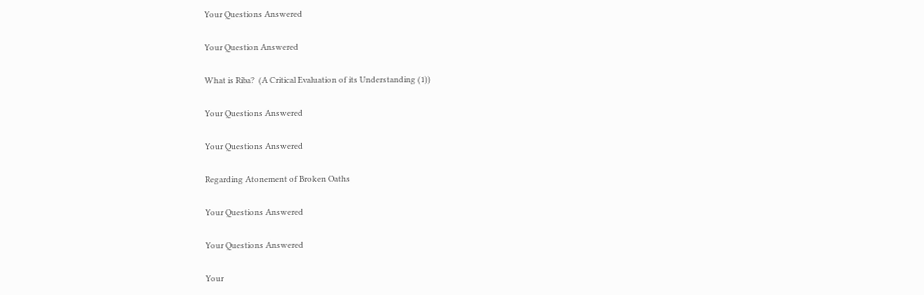Your Questions Answered

Your Question Answered

What is Riba?  (A Critical Evaluation of its Understanding (1))

Your Questions Answered

Your Questions Answered

Regarding Atonement of Broken Oaths

Your Questions Answered

Your Questions Answered

Your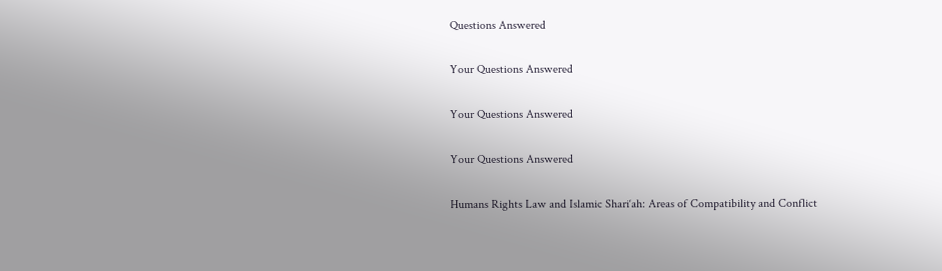Questions Answered

Your Questions Answered

Your Questions Answered

Your Questions Answered

Humans Rights Law and Islamic Shari‘ah: Areas of Compatibility and Conflict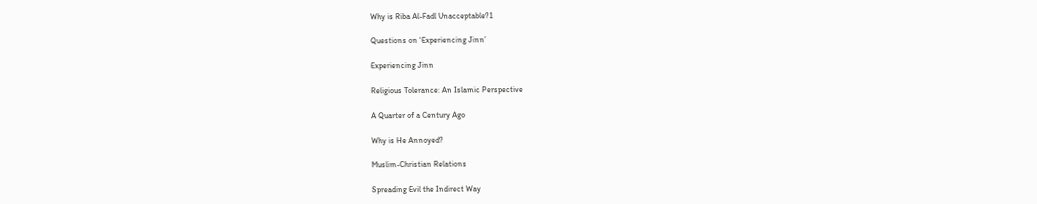Why is Riba Al-Fadl Unacceptable?1

Questions on ‘Experiencing Jinn’

Experiencing Jinn

Religious Tolerance: An Islamic Perspective

A Quarter of a Century Ago

Why is He Annoyed?

Muslim-Christian Relations

Spreading Evil the Indirect Way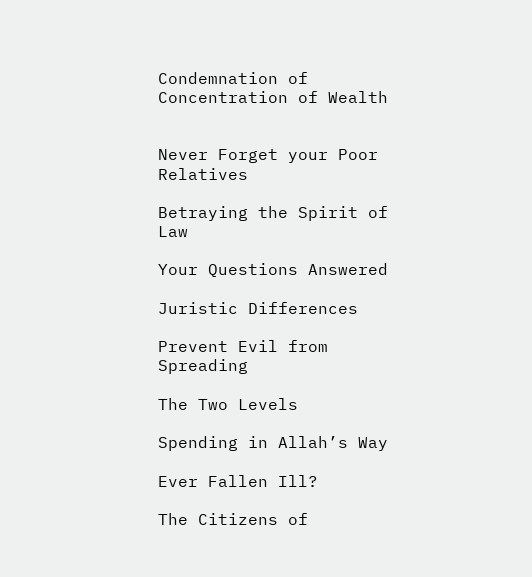Condemnation of Concentration of Wealth


Never Forget your Poor Relatives

Betraying the Spirit of Law

Your Questions Answered

Juristic Differences

Prevent Evil from Spreading

The Two Levels

Spending in Allah’s Way

Ever Fallen Ill?

The Citizens of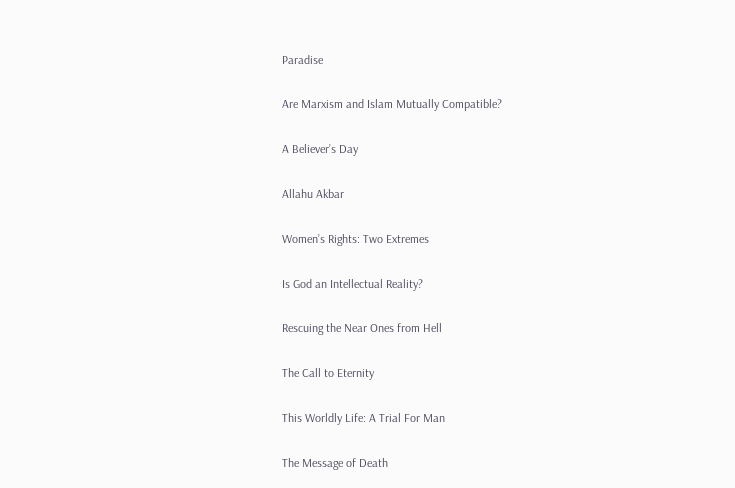Paradise

Are Marxism and Islam Mutually Compatible?

A Believer’s Day

Allahu Akbar

Women’s Rights: Two Extremes

Is God an Intellectual Reality?

Rescuing the Near Ones from Hell

The Call to Eternity

This Worldly Life: A Trial For Man

The Message of Death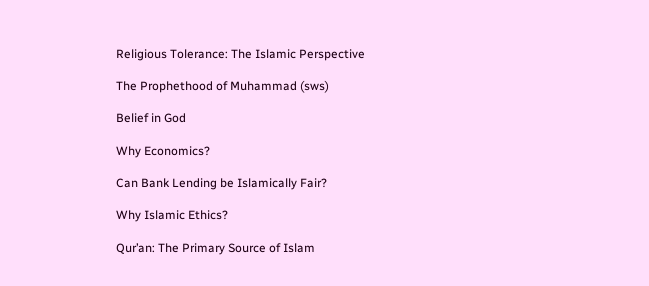Religious Tolerance: The Islamic Perspective

The Prophethood of Muhammad (sws)

Belief in God

Why Economics?

Can Bank Lending be Islamically Fair?

Why Islamic Ethics?

Qur’an: The Primary Source of Islam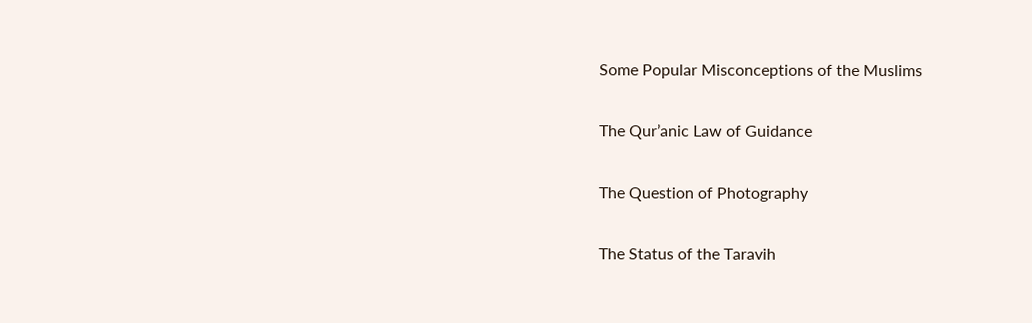Some Popular Misconceptions of the Muslims

The Qur’anic Law of Guidance

The Question of Photography

The Status of the Taravih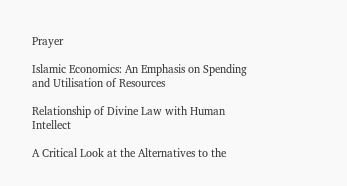Prayer

Islamic Economics: An Emphasis on Spending and Utilisation of Resources

Relationship of Divine Law with Human Intellect

A Critical Look at the Alternatives to the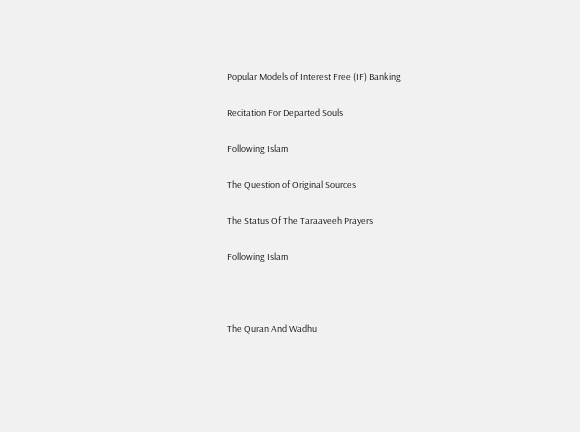Popular Models of Interest Free (IF) Banking

Recitation For Departed Souls

Following Islam

The Question of Original Sources

The Status Of The Taraaveeh Prayers

Following Islam



The Quran And Wadhu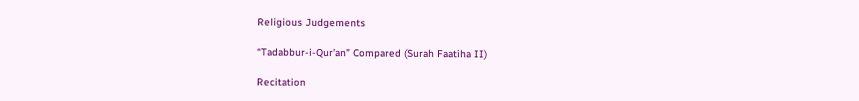Religious Judgements

“Tadabbur-i-Qur’an” Compared (Surah Faatiha II)

Recitation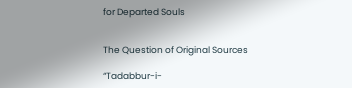for Departed Souls


The Question of Original Sources

“Tadabbur-i-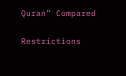Quran” Compared

Restrictions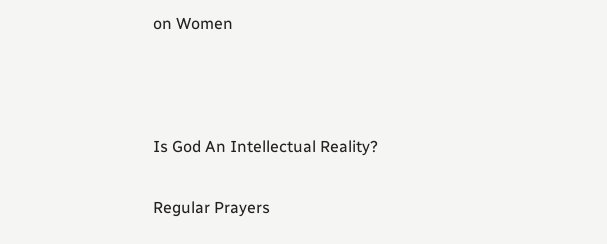on Women



Is God An Intellectual Reality?

Regular Prayers